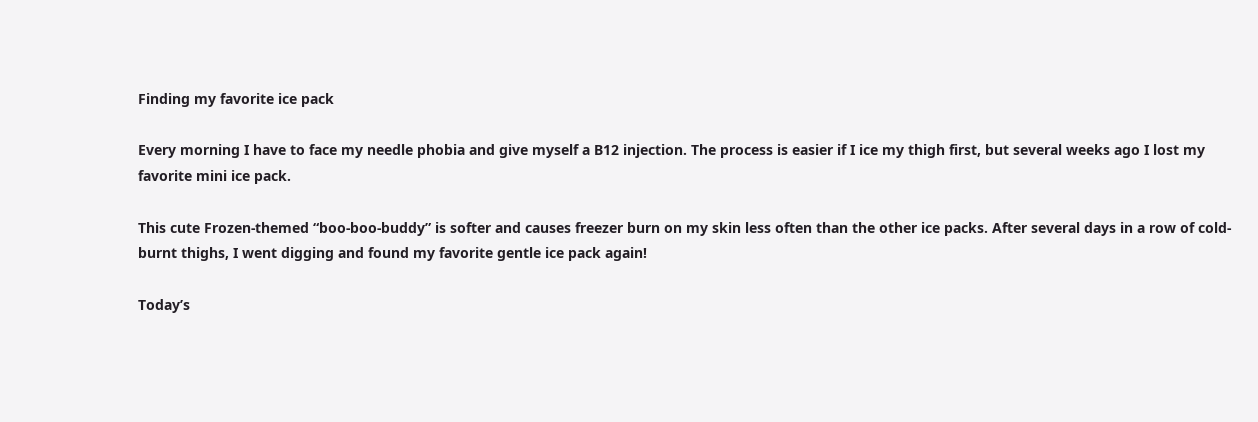Finding my favorite ice pack

Every morning I have to face my needle phobia and give myself a B12 injection. The process is easier if I ice my thigh first, but several weeks ago I lost my favorite mini ice pack.

This cute Frozen-themed “boo-boo-buddy” is softer and causes freezer burn on my skin less often than the other ice packs. After several days in a row of cold-burnt thighs, I went digging and found my favorite gentle ice pack again!

Today’s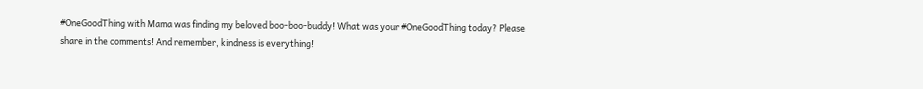#OneGoodThing with Mama was finding my beloved boo-boo-buddy! What was your #OneGoodThing today? Please share in the comments! And remember, kindness is everything!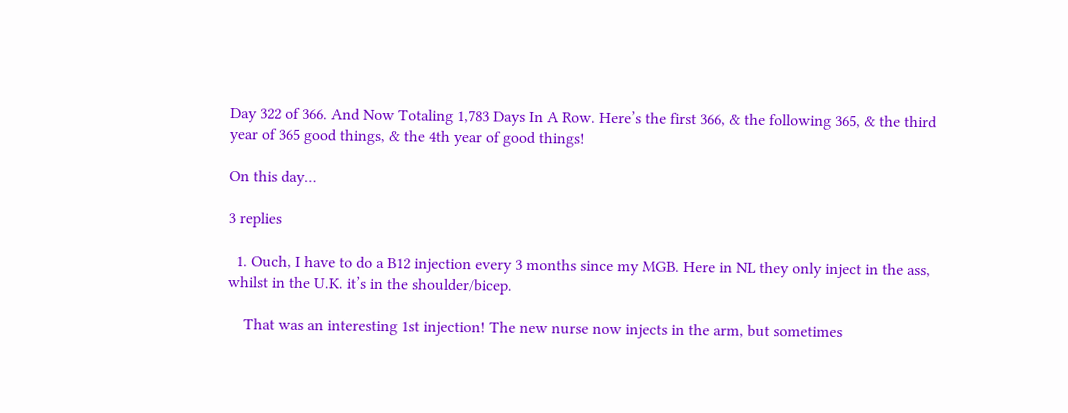Day 322 of 366. And Now Totaling 1,783 Days In A Row. Here’s the first 366, & the following 365, & the third year of 365 good things, & the 4th year of good things!

On this day…

3 replies

  1. Ouch, I have to do a B12 injection every 3 months since my MGB. Here in NL they only inject in the ass, whilst in the U.K. it’s in the shoulder/bicep.

    That was an interesting 1st injection! The new nurse now injects in the arm, but sometimes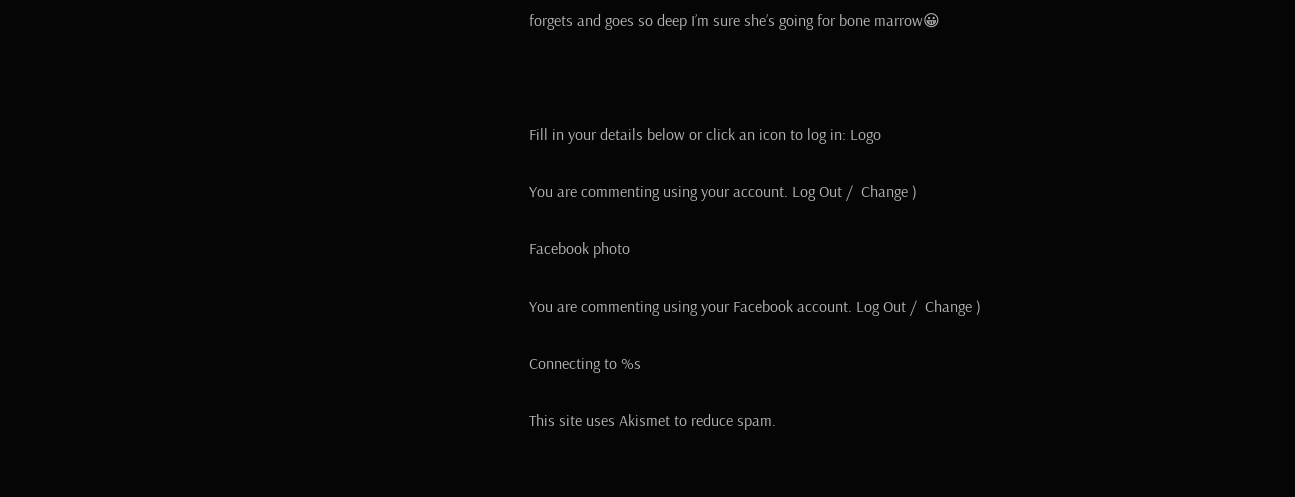forgets and goes so deep I’m sure she’s going for bone marrow😀



Fill in your details below or click an icon to log in: Logo

You are commenting using your account. Log Out /  Change )

Facebook photo

You are commenting using your Facebook account. Log Out /  Change )

Connecting to %s

This site uses Akismet to reduce spam.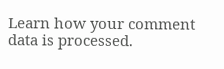Learn how your comment data is processed.